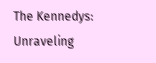The Kennedys: Unraveling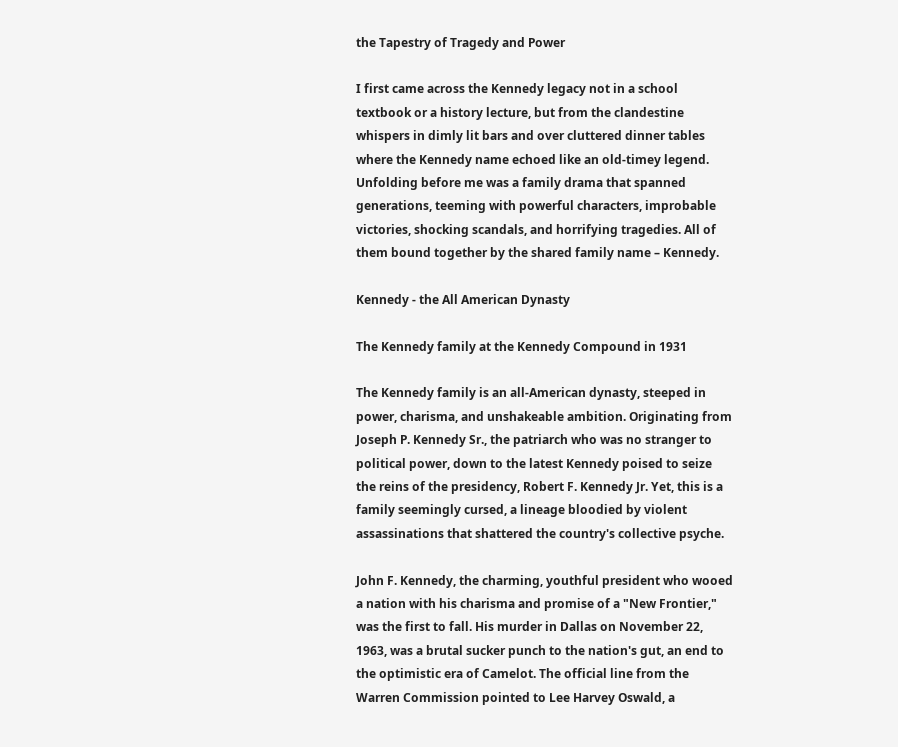the Tapestry of Tragedy and Power

I first came across the Kennedy legacy not in a school textbook or a history lecture, but from the clandestine whispers in dimly lit bars and over cluttered dinner tables where the Kennedy name echoed like an old-timey legend. Unfolding before me was a family drama that spanned generations, teeming with powerful characters, improbable victories, shocking scandals, and horrifying tragedies. All of them bound together by the shared family name – Kennedy.

Kennedy - the All American Dynasty

The Kennedy family at the Kennedy Compound in 1931

The Kennedy family is an all-American dynasty, steeped in power, charisma, and unshakeable ambition. Originating from Joseph P. Kennedy Sr., the patriarch who was no stranger to political power, down to the latest Kennedy poised to seize the reins of the presidency, Robert F. Kennedy Jr. Yet, this is a family seemingly cursed, a lineage bloodied by violent assassinations that shattered the country's collective psyche.

John F. Kennedy, the charming, youthful president who wooed a nation with his charisma and promise of a "New Frontier," was the first to fall. His murder in Dallas on November 22, 1963, was a brutal sucker punch to the nation's gut, an end to the optimistic era of Camelot. The official line from the Warren Commission pointed to Lee Harvey Oswald, a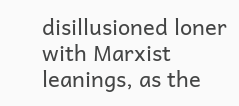disillusioned loner with Marxist leanings, as the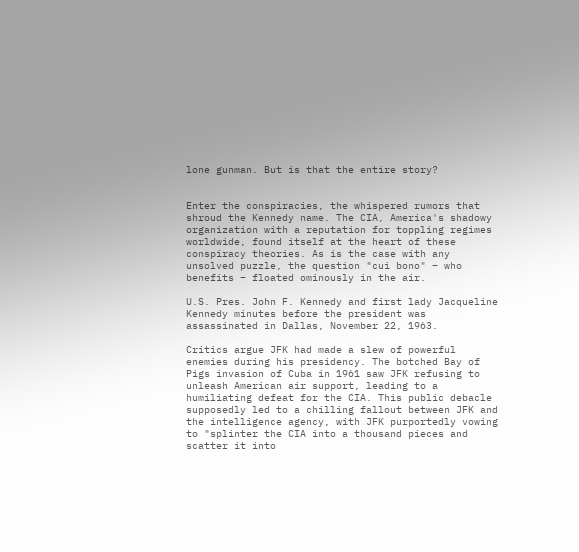lone gunman. But is that the entire story?


Enter the conspiracies, the whispered rumors that shroud the Kennedy name. The CIA, America's shadowy organization with a reputation for toppling regimes worldwide, found itself at the heart of these conspiracy theories. As is the case with any unsolved puzzle, the question "cui bono" – who benefits – floated ominously in the air.

U.S. Pres. John F. Kennedy and first lady Jacqueline Kennedy minutes before the president was assassinated in Dallas, November 22, 1963.

Critics argue JFK had made a slew of powerful enemies during his presidency. The botched Bay of Pigs invasion of Cuba in 1961 saw JFK refusing to unleash American air support, leading to a humiliating defeat for the CIA. This public debacle supposedly led to a chilling fallout between JFK and the intelligence agency, with JFK purportedly vowing to "splinter the CIA into a thousand pieces and scatter it into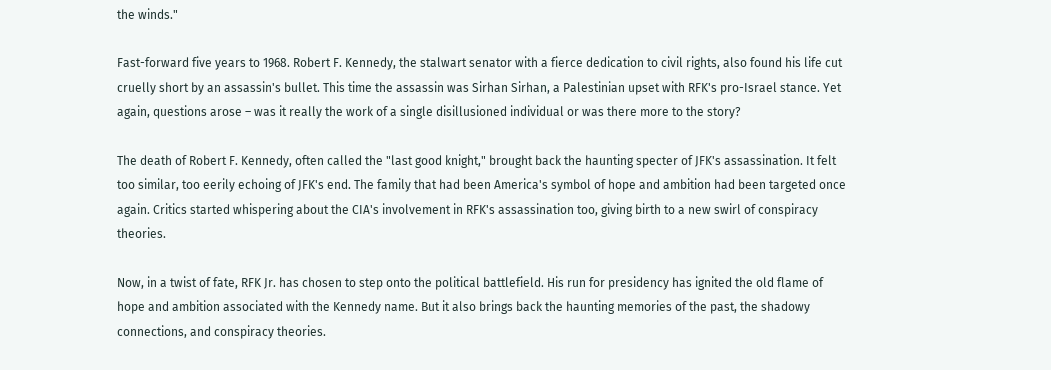the winds."

Fast-forward five years to 1968. Robert F. Kennedy, the stalwart senator with a fierce dedication to civil rights, also found his life cut cruelly short by an assassin's bullet. This time the assassin was Sirhan Sirhan, a Palestinian upset with RFK's pro-Israel stance. Yet again, questions arose – was it really the work of a single disillusioned individual or was there more to the story?

The death of Robert F. Kennedy, often called the "last good knight," brought back the haunting specter of JFK's assassination. It felt too similar, too eerily echoing of JFK's end. The family that had been America's symbol of hope and ambition had been targeted once again. Critics started whispering about the CIA's involvement in RFK's assassination too, giving birth to a new swirl of conspiracy theories.

Now, in a twist of fate, RFK Jr. has chosen to step onto the political battlefield. His run for presidency has ignited the old flame of hope and ambition associated with the Kennedy name. But it also brings back the haunting memories of the past, the shadowy connections, and conspiracy theories.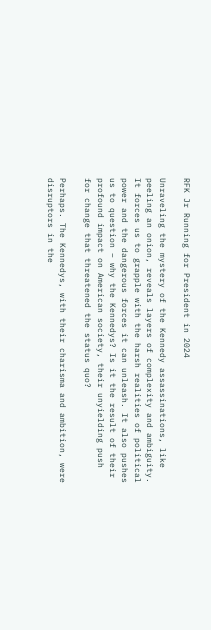RFK Jr Running for President in 2024

Unraveling the mystery of the Kennedy assassinations, like peeling an onion, reveals layers of complexity and ambiguity. It forces us to grapple with the harsh realities of political power and the dangerous forces it can unleash. It also pushes us to question – why the Kennedys? Is it the result of their profound impact on American society, their unyielding push for change that threatened the status quo?

Perhaps. The Kennedys, with their charisma and ambition, were disruptors in the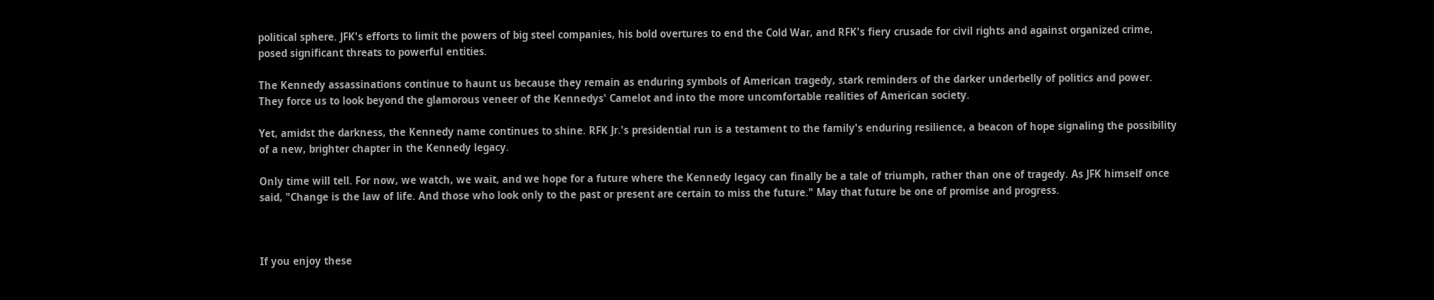political sphere. JFK's efforts to limit the powers of big steel companies, his bold overtures to end the Cold War, and RFK's fiery crusade for civil rights and against organized crime, posed significant threats to powerful entities.

The Kennedy assassinations continue to haunt us because they remain as enduring symbols of American tragedy, stark reminders of the darker underbelly of politics and power. They force us to look beyond the glamorous veneer of the Kennedys' Camelot and into the more uncomfortable realities of American society.

Yet, amidst the darkness, the Kennedy name continues to shine. RFK Jr.'s presidential run is a testament to the family's enduring resilience, a beacon of hope signaling the possibility of a new, brighter chapter in the Kennedy legacy.

Only time will tell. For now, we watch, we wait, and we hope for a future where the Kennedy legacy can finally be a tale of triumph, rather than one of tragedy. As JFK himself once said, "Change is the law of life. And those who look only to the past or present are certain to miss the future." May that future be one of promise and progress.



If you enjoy these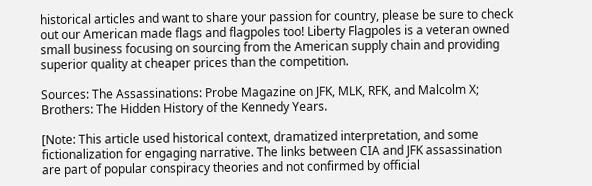historical articles and want to share your passion for country, please be sure to check out our American made flags and flagpoles too! Liberty Flagpoles is a veteran owned small business focusing on sourcing from the American supply chain and providing superior quality at cheaper prices than the competition.

Sources: The Assassinations: Probe Magazine on JFK, MLK, RFK, and Malcolm X; Brothers: The Hidden History of the Kennedy Years.

[Note: This article used historical context, dramatized interpretation, and some fictionalization for engaging narrative. The links between CIA and JFK assassination are part of popular conspiracy theories and not confirmed by official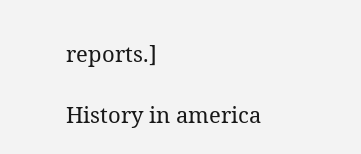reports.]

History in america